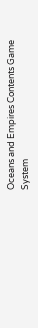Oceans and Empires Contents Game System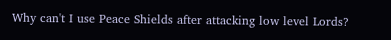Why can't I use Peace Shields after attacking low level Lords?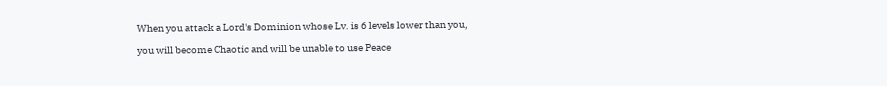When you attack a Lord's Dominion whose Lv. is 6 levels lower than you,

you will become Chaotic and will be unable to use Peace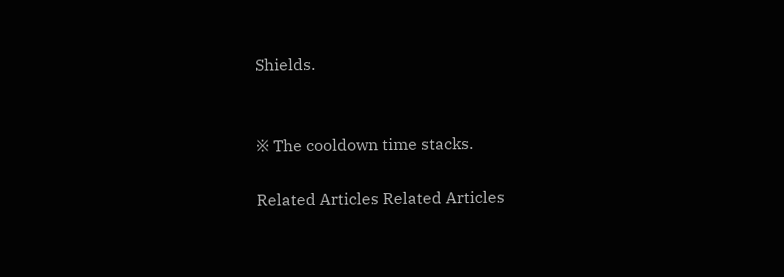Shields.


※ The cooldown time stacks.

Related Articles Related Articles